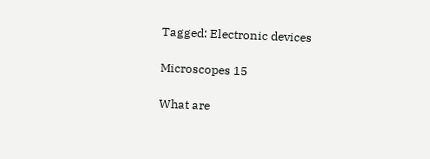Tagged: Electronic devices

Microscopes 15

What are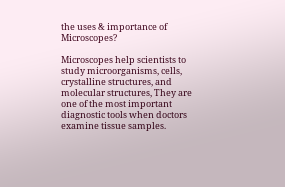the uses & importance of Microscopes?

Microscopes help scientists to study microorganisms, cells, crystalline structures, and molecular structures, They are one of the most important diagnostic tools when doctors examine tissue samples.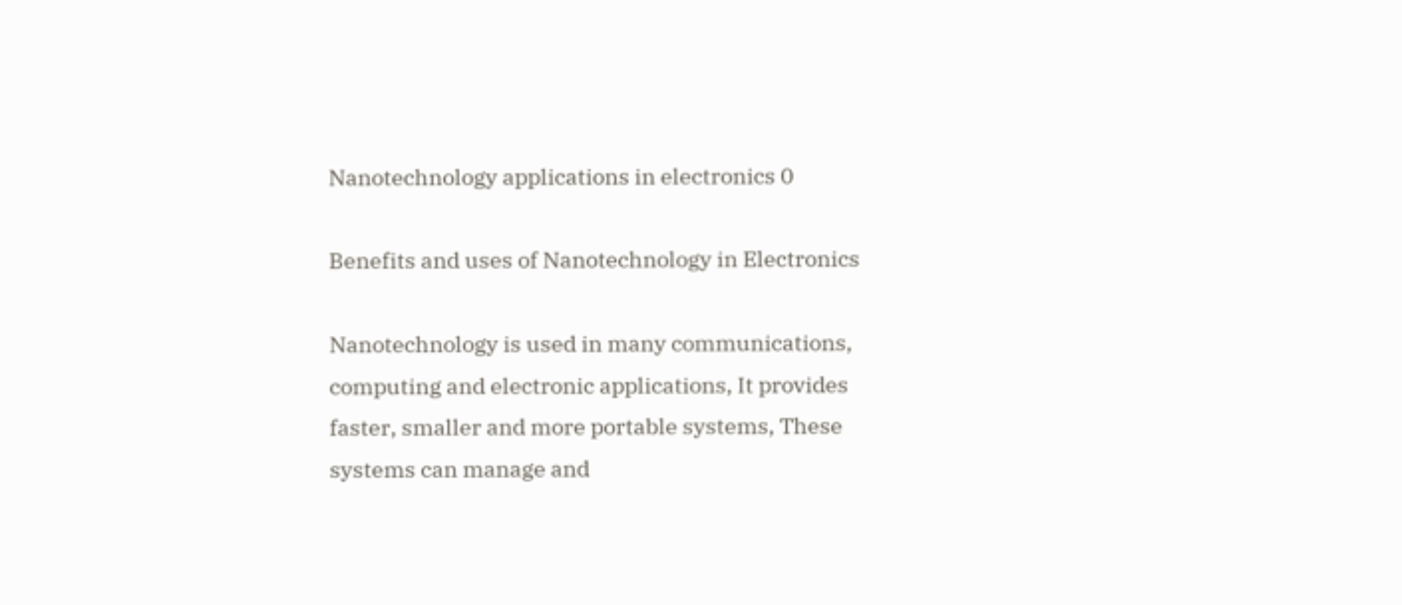Nanotechnology applications in electronics 0

Benefits and uses of Nanotechnology in Electronics

Nanotechnology is used in many communications, computing and electronic applications, It provides faster, smaller and more portable systems, These systems can manage and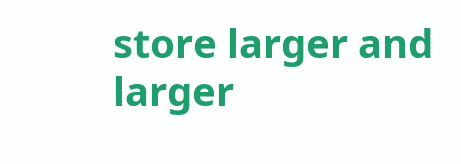store larger and larger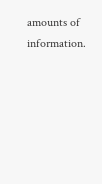amounts of information.